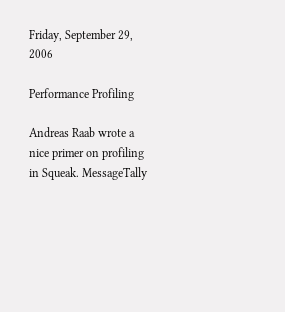Friday, September 29, 2006

Performance Profiling

Andreas Raab wrote a nice primer on profiling in Squeak. MessageTally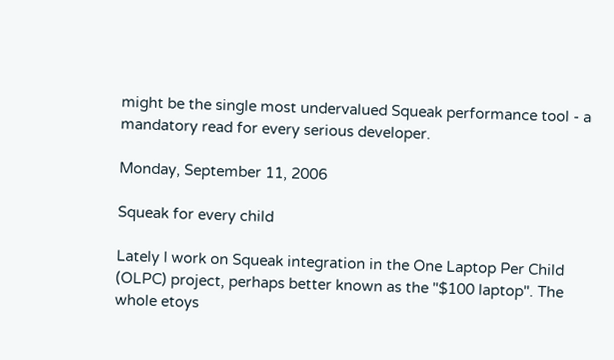might be the single most undervalued Squeak performance tool - a mandatory read for every serious developer.

Monday, September 11, 2006

Squeak for every child

Lately I work on Squeak integration in the One Laptop Per Child (OLPC) project, perhaps better known as the "$100 laptop". The whole etoys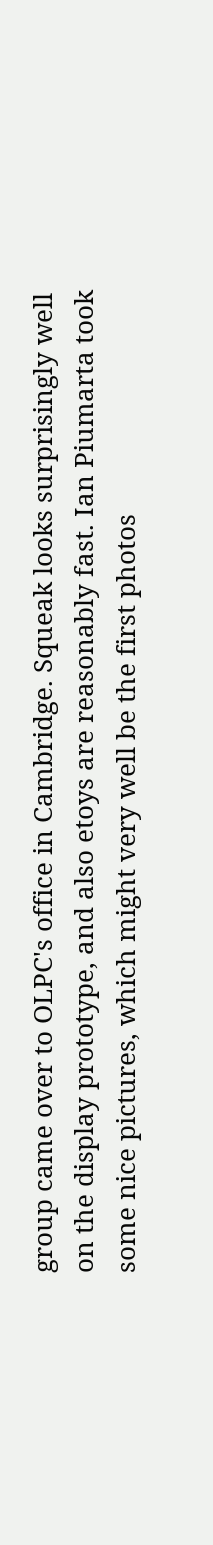group came over to OLPC's office in Cambridge. Squeak looks surprisingly well on the display prototype, and also etoys are reasonably fast. Ian Piumarta took some nice pictures, which might very well be the first photos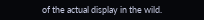of the actual display in the wild.